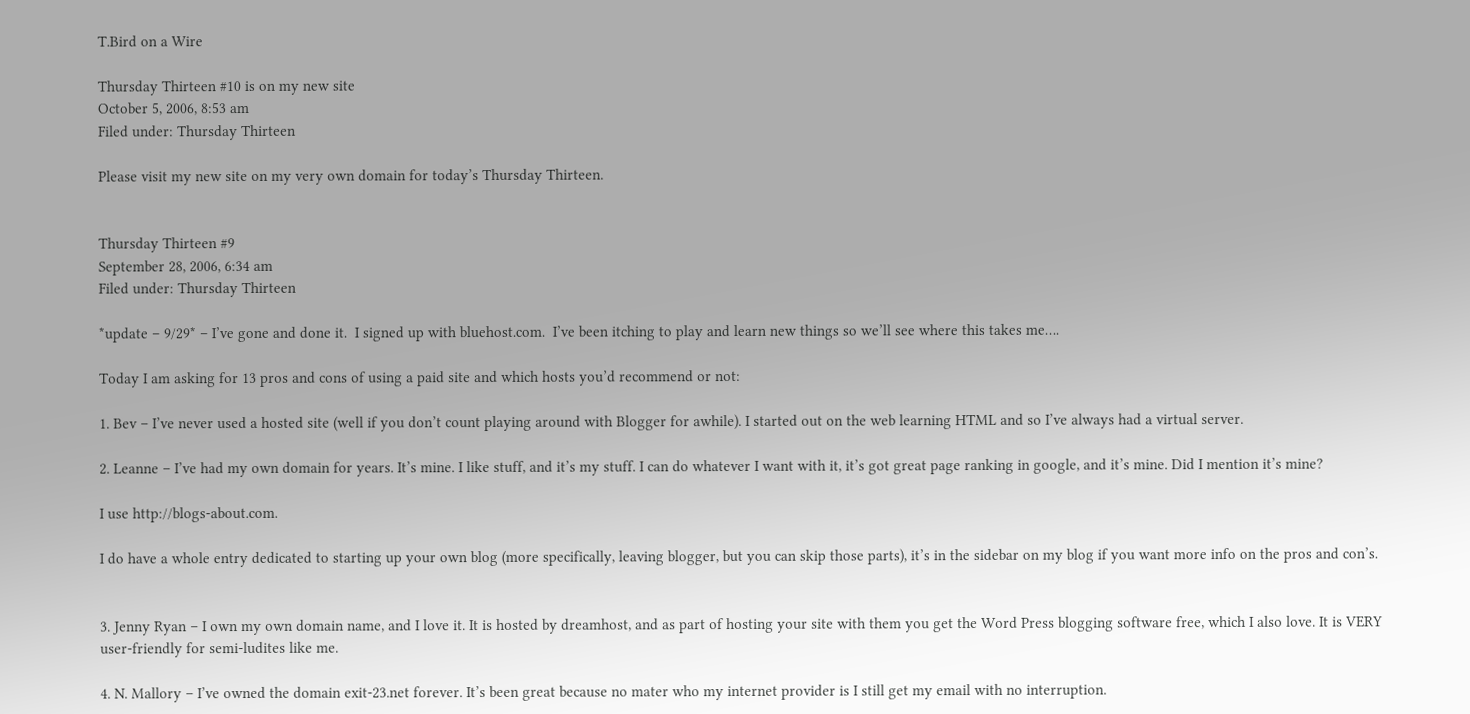T.Bird on a Wire

Thursday Thirteen #10 is on my new site
October 5, 2006, 8:53 am
Filed under: Thursday Thirteen

Please visit my new site on my very own domain for today’s Thursday Thirteen.


Thursday Thirteen #9
September 28, 2006, 6:34 am
Filed under: Thursday Thirteen

*update – 9/29* – I’ve gone and done it.  I signed up with bluehost.com.  I’ve been itching to play and learn new things so we’ll see where this takes me….

Today I am asking for 13 pros and cons of using a paid site and which hosts you’d recommend or not:

1. Bev – I’ve never used a hosted site (well if you don’t count playing around with Blogger for awhile). I started out on the web learning HTML and so I’ve always had a virtual server.

2. Leanne – I’ve had my own domain for years. It’s mine. I like stuff, and it’s my stuff. I can do whatever I want with it, it’s got great page ranking in google, and it’s mine. Did I mention it’s mine?

I use http://blogs-about.com.

I do have a whole entry dedicated to starting up your own blog (more specifically, leaving blogger, but you can skip those parts), it’s in the sidebar on my blog if you want more info on the pros and con’s.


3. Jenny Ryan – I own my own domain name, and I love it. It is hosted by dreamhost, and as part of hosting your site with them you get the Word Press blogging software free, which I also love. It is VERY user-friendly for semi-ludites like me.

4. N. Mallory – I’ve owned the domain exit-23.net forever. It’s been great because no mater who my internet provider is I still get my email with no interruption.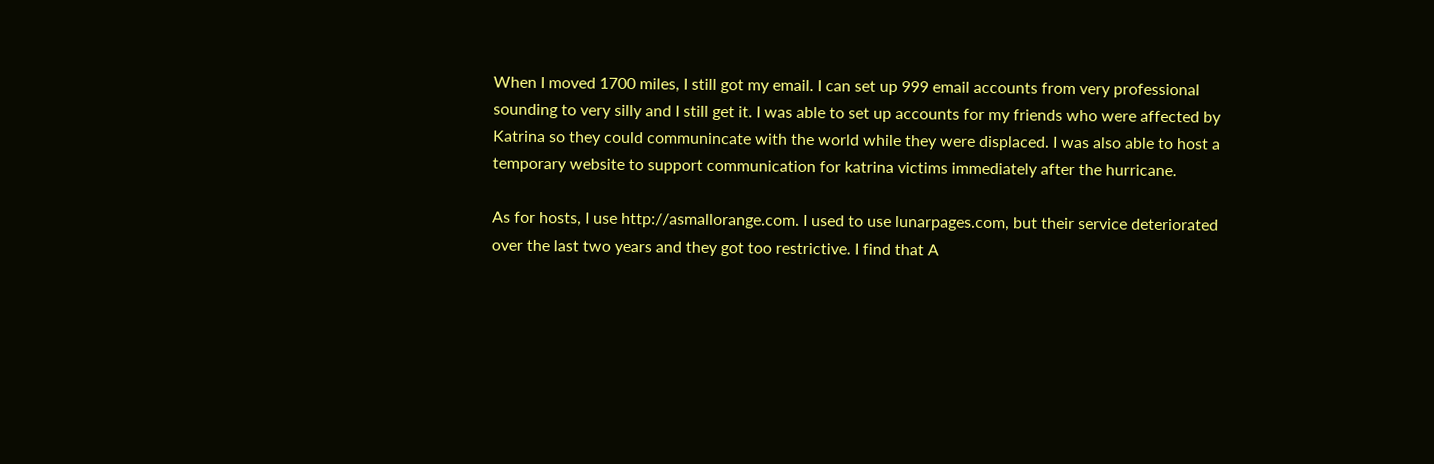When I moved 1700 miles, I still got my email. I can set up 999 email accounts from very professional sounding to very silly and I still get it. I was able to set up accounts for my friends who were affected by Katrina so they could communincate with the world while they were displaced. I was also able to host a temporary website to support communication for katrina victims immediately after the hurricane.

As for hosts, I use http://asmallorange.com. I used to use lunarpages.com, but their service deteriorated over the last two years and they got too restrictive. I find that A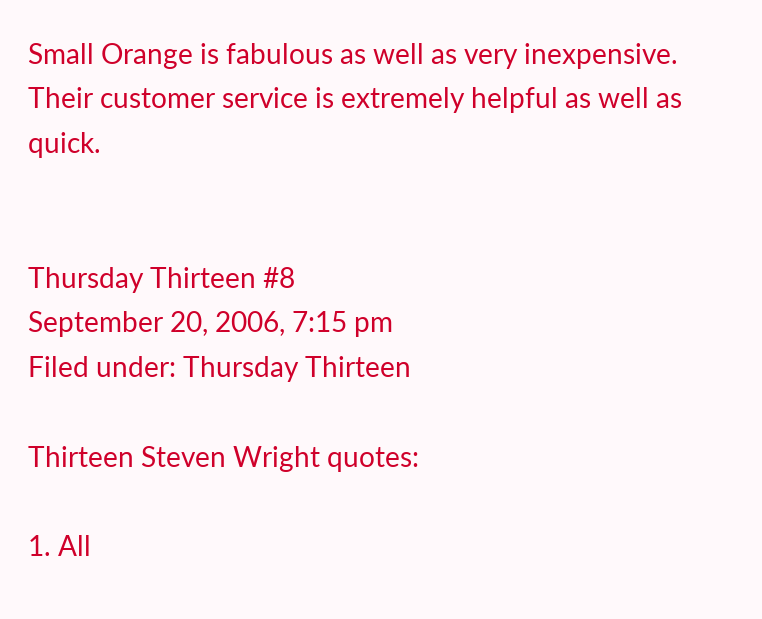Small Orange is fabulous as well as very inexpensive. Their customer service is extremely helpful as well as quick.


Thursday Thirteen #8
September 20, 2006, 7:15 pm
Filed under: Thursday Thirteen

Thirteen Steven Wright quotes:

1. All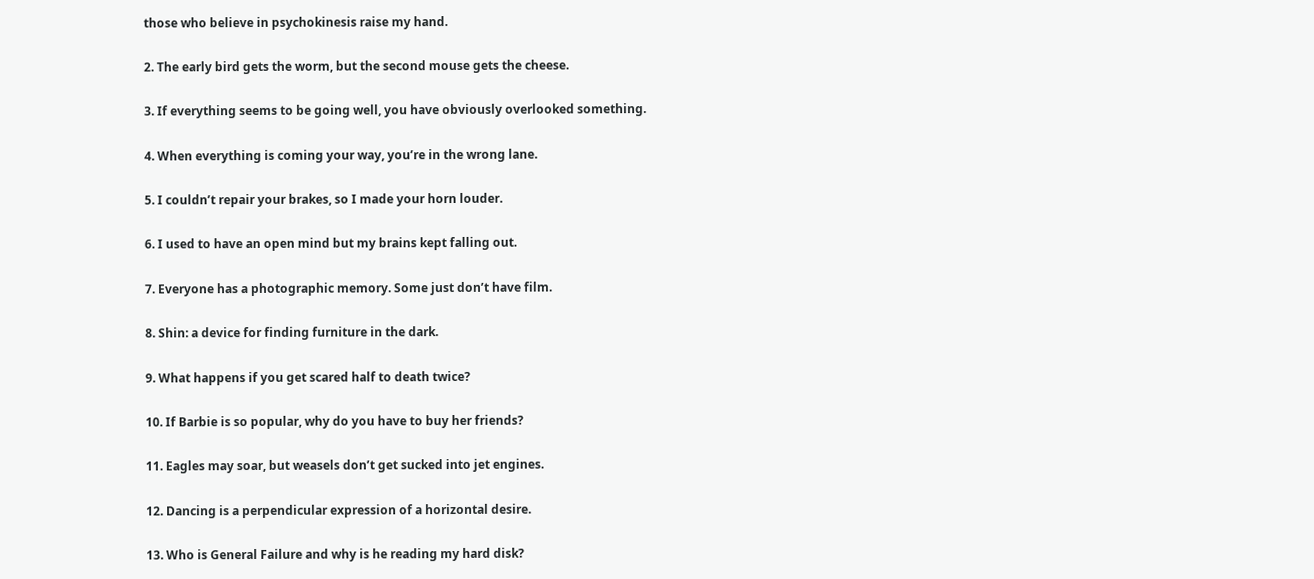those who believe in psychokinesis raise my hand.

2. The early bird gets the worm, but the second mouse gets the cheese.

3. If everything seems to be going well, you have obviously overlooked something.

4. When everything is coming your way, you’re in the wrong lane.

5. I couldn’t repair your brakes, so I made your horn louder.

6. I used to have an open mind but my brains kept falling out.

7. Everyone has a photographic memory. Some just don’t have film.

8. Shin: a device for finding furniture in the dark.

9. What happens if you get scared half to death twice?

10. If Barbie is so popular, why do you have to buy her friends?

11. Eagles may soar, but weasels don’t get sucked into jet engines.

12. Dancing is a perpendicular expression of a horizontal desire.

13. Who is General Failure and why is he reading my hard disk?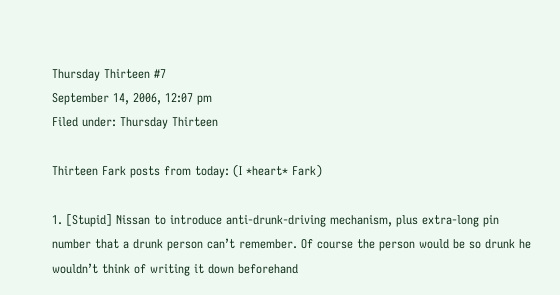Thursday Thirteen #7
September 14, 2006, 12:07 pm
Filed under: Thursday Thirteen

Thirteen Fark posts from today: (I *heart* Fark)

1. [Stupid] Nissan to introduce anti-drunk-driving mechanism, plus extra-long pin number that a drunk person can’t remember. Of course the person would be so drunk he wouldn’t think of writing it down beforehand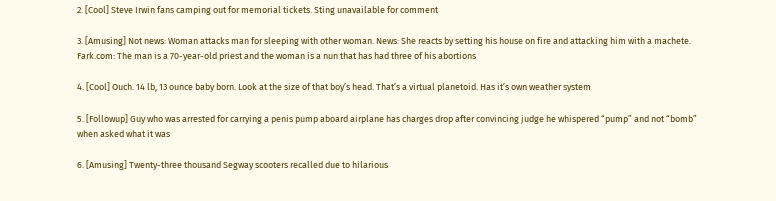2. [Cool] Steve Irwin fans camping out for memorial tickets. Sting unavailable for comment

3. [Amusing] Not news: Woman attacks man for sleeping with other woman. News: She reacts by setting his house on fire and attacking him with a machete. Fark.com: The man is a 70-year-old priest and the woman is a nun that has had three of his abortions

4. [Cool] Ouch. 14 lb, 13 ounce baby born. Look at the size of that boy’s head. That’s a virtual planetoid. Has it’s own weather system

5. [Followup] Guy who was arrested for carrying a penis pump aboard airplane has charges drop after convincing judge he whispered “pump” and not “bomb” when asked what it was

6. [Amusing] Twenty-three thousand Segway scooters recalled due to hilarious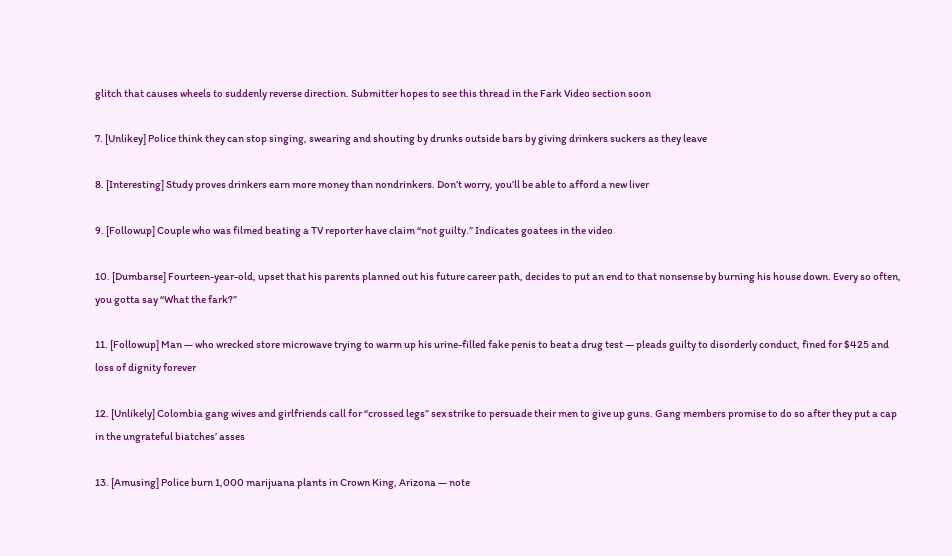glitch that causes wheels to suddenly reverse direction. Submitter hopes to see this thread in the Fark Video section soon

7. [Unlikey] Police think they can stop singing, swearing and shouting by drunks outside bars by giving drinkers suckers as they leave

8. [Interesting] Study proves drinkers earn more money than nondrinkers. Don’t worry, you’ll be able to afford a new liver

9. [Followup] Couple who was filmed beating a TV reporter have claim “not guilty.” Indicates goatees in the video

10. [Dumbarse] Fourteen-year-old, upset that his parents planned out his future career path, decides to put an end to that nonsense by burning his house down. Every so often, you gotta say “What the fark?”

11. [Followup] Man — who wrecked store microwave trying to warm up his urine-filled fake penis to beat a drug test — pleads guilty to disorderly conduct, fined for $425 and loss of dignity forever

12. [Unlikely] Colombia gang wives and girlfriends call for “crossed legs” sex strike to persuade their men to give up guns. Gang members promise to do so after they put a cap in the ungrateful biatches’ asses

13. [Amusing] Police burn 1,000 marijuana plants in Crown King, Arizona — note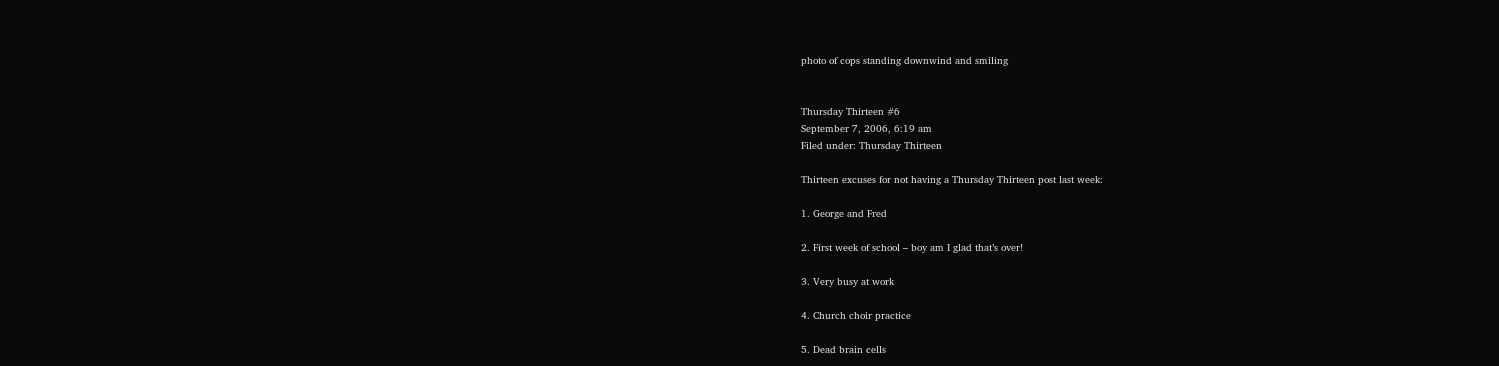photo of cops standing downwind and smiling


Thursday Thirteen #6
September 7, 2006, 6:19 am
Filed under: Thursday Thirteen

Thirteen excuses for not having a Thursday Thirteen post last week:

1. George and Fred

2. First week of school – boy am I glad that’s over!

3. Very busy at work

4. Church choir practice

5. Dead brain cells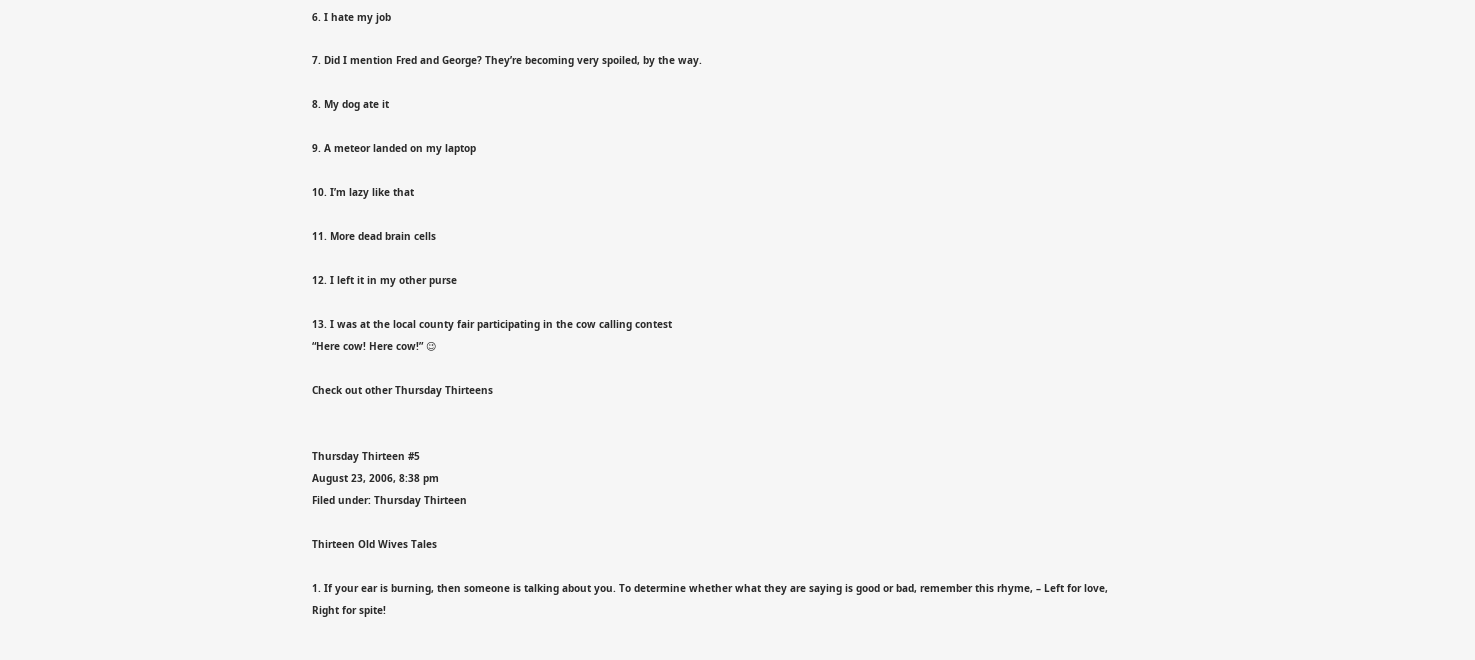6. I hate my job

7. Did I mention Fred and George? They’re becoming very spoiled, by the way.

8. My dog ate it

9. A meteor landed on my laptop

10. I’m lazy like that

11. More dead brain cells

12. I left it in my other purse

13. I was at the local county fair participating in the cow calling contest
“Here cow! Here cow!” 😉

Check out other Thursday Thirteens


Thursday Thirteen #5
August 23, 2006, 8:38 pm
Filed under: Thursday Thirteen

Thirteen Old Wives Tales

1. If your ear is burning, then someone is talking about you. To determine whether what they are saying is good or bad, remember this rhyme, – Left for love, Right for spite!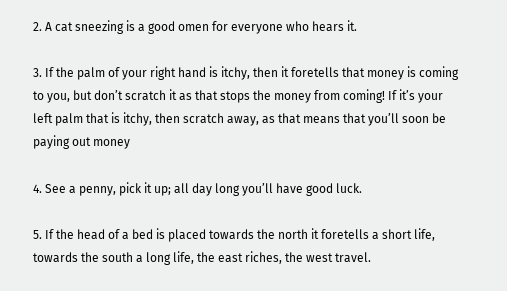2. A cat sneezing is a good omen for everyone who hears it.

3. If the palm of your right hand is itchy, then it foretells that money is coming to you, but don’t scratch it as that stops the money from coming! If it’s your left palm that is itchy, then scratch away, as that means that you’ll soon be paying out money

4. See a penny, pick it up; all day long you’ll have good luck.

5. If the head of a bed is placed towards the north it foretells a short life, towards the south a long life, the east riches, the west travel.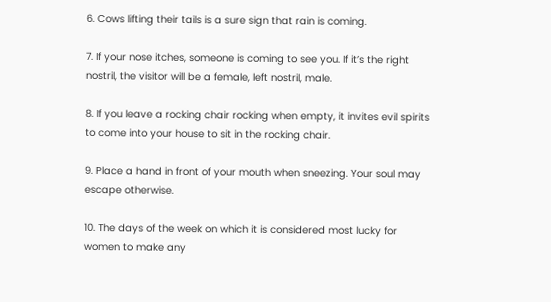6. Cows lifting their tails is a sure sign that rain is coming.

7. If your nose itches, someone is coming to see you. If it’s the right nostril, the visitor will be a female, left nostril, male.

8. If you leave a rocking chair rocking when empty, it invites evil spirits to come into your house to sit in the rocking chair.

9. Place a hand in front of your mouth when sneezing. Your soul may escape otherwise.

10. The days of the week on which it is considered most lucky for women to make any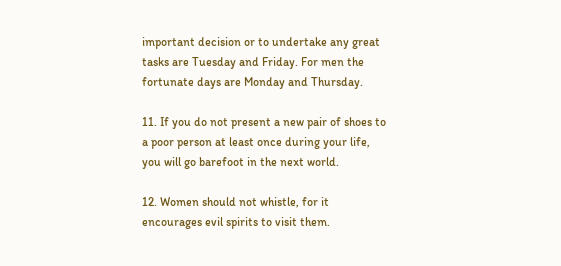important decision or to undertake any great tasks are Tuesday and Friday. For men the fortunate days are Monday and Thursday.

11. If you do not present a new pair of shoes to a poor person at least once during your life, you will go barefoot in the next world.

12. Women should not whistle, for it encourages evil spirits to visit them.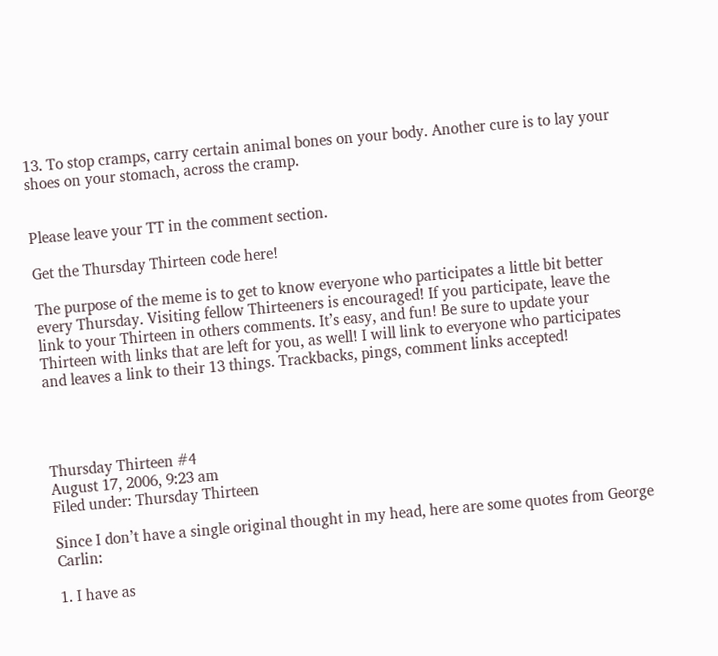13. To stop cramps, carry certain animal bones on your body. Another cure is to lay your shoes on your stomach, across the cramp.


Please leave your TT in the comment section.

Get the Thursday Thirteen code here!

The purpose of the meme is to get to know everyone who participates a little bit better every Thursday. Visiting fellow Thirteeners is encouraged! If you participate, leave the link to your Thirteen in others comments. It’s easy, and fun! Be sure to update your Thirteen with links that are left for you, as well! I will link to everyone who participates and leaves a link to their 13 things. Trackbacks, pings, comment links accepted!




Thursday Thirteen #4
August 17, 2006, 9:23 am
Filed under: Thursday Thirteen

Since I don’t have a single original thought in my head, here are some quotes from George Carlin:

1. I have as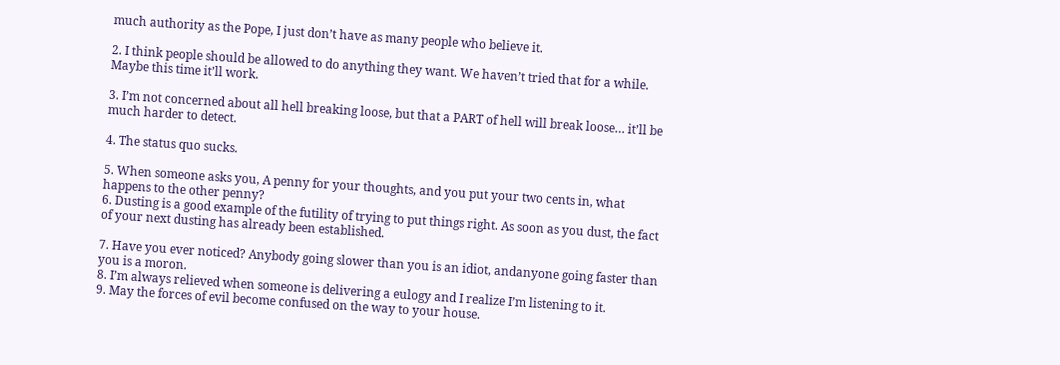much authority as the Pope, I just don’t have as many people who believe it.

2. I think people should be allowed to do anything they want. We haven’t tried that for a while. Maybe this time it’ll work.

3. I’m not concerned about all hell breaking loose, but that a PART of hell will break loose… it’ll be much harder to detect.

4. The status quo sucks.

5. When someone asks you, A penny for your thoughts, and you put your two cents in, what happens to the other penny?
6. Dusting is a good example of the futility of trying to put things right. As soon as you dust, the fact of your next dusting has already been established.

7. Have you ever noticed? Anybody going slower than you is an idiot, andanyone going faster than you is a moron.
8. I’m always relieved when someone is delivering a eulogy and I realize I’m listening to it.
9. May the forces of evil become confused on the way to your house.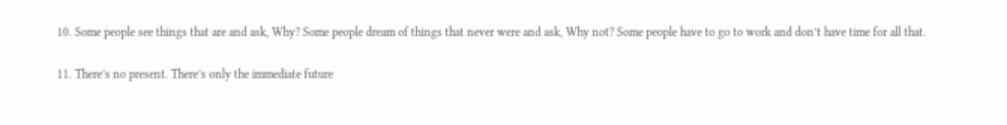10. Some people see things that are and ask, Why? Some people dream of things that never were and ask, Why not? Some people have to go to work and don’t have time for all that.

11. There’s no present. There’s only the immediate future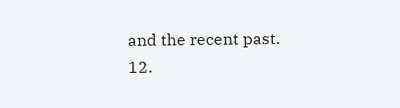and the recent past.
12.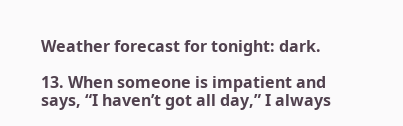Weather forecast for tonight: dark.

13. When someone is impatient and says, “I haven’t got all day,” I always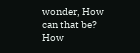wonder, How can that be? How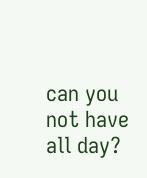can you not have all day?